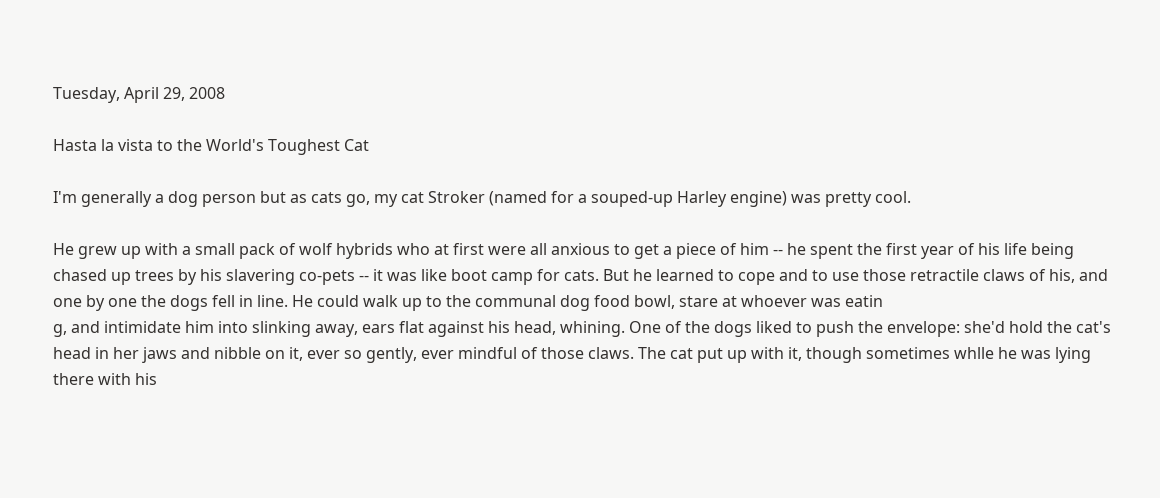Tuesday, April 29, 2008

Hasta la vista to the World's Toughest Cat

I'm generally a dog person but as cats go, my cat Stroker (named for a souped-up Harley engine) was pretty cool.

He grew up with a small pack of wolf hybrids who at first were all anxious to get a piece of him -- he spent the first year of his life being chased up trees by his slavering co-pets -- it was like boot camp for cats. But he learned to cope and to use those retractile claws of his, and one by one the dogs fell in line. He could walk up to the communal dog food bowl, stare at whoever was eatin
g, and intimidate him into slinking away, ears flat against his head, whining. One of the dogs liked to push the envelope: she'd hold the cat's head in her jaws and nibble on it, ever so gently, ever mindful of those claws. The cat put up with it, though sometimes whlle he was lying there with his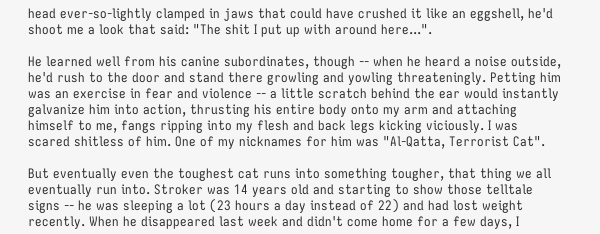head ever-so-lightly clamped in jaws that could have crushed it like an eggshell, he'd shoot me a look that said: "The shit I put up with around here...".

He learned well from his canine subordinates, though -- when he heard a noise outside, he'd rush to the door and stand there growling and yowling threateningly. Petting him was an exercise in fear and violence -- a little scratch behind the ear would instantly galvanize him into action, thrusting his entire body onto my arm and attaching himself to me, fangs ripping into my flesh and back legs kicking viciously. I was scared shitless of him. One of my nicknames for him was "Al-Qatta, Terrorist Cat".

But eventually even the toughest cat runs into something tougher, that thing we all eventually run into. Stroker was 14 years old and starting to show those telltale signs -- he was sleeping a lot (23 hours a day instead of 22) and had lost weight recently. When he disappeared last week and didn't come home for a few days, I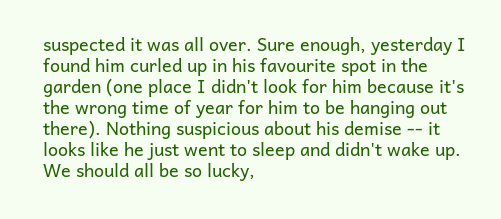suspected it was all over. Sure enough, yesterday I found him curled up in his favourite spot in the garden (one place I didn't look for him because it's the wrong time of year for him to be hanging out there). Nothing suspicious about his demise -- it looks like he just went to sleep and didn't wake up. We should all be so lucky,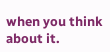when you think about it.